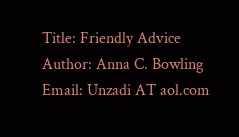Title: Friendly Advice
Author: Anna C. Bowling
Email: Unzadi AT aol.com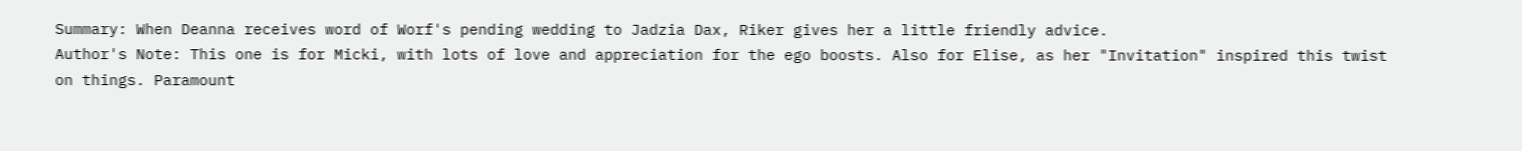Summary: When Deanna receives word of Worf's pending wedding to Jadzia Dax, Riker gives her a little friendly advice.
Author's Note: This one is for Micki, with lots of love and appreciation for the ego boosts. Also for Elise, as her "Invitation" inspired this twist on things. Paramount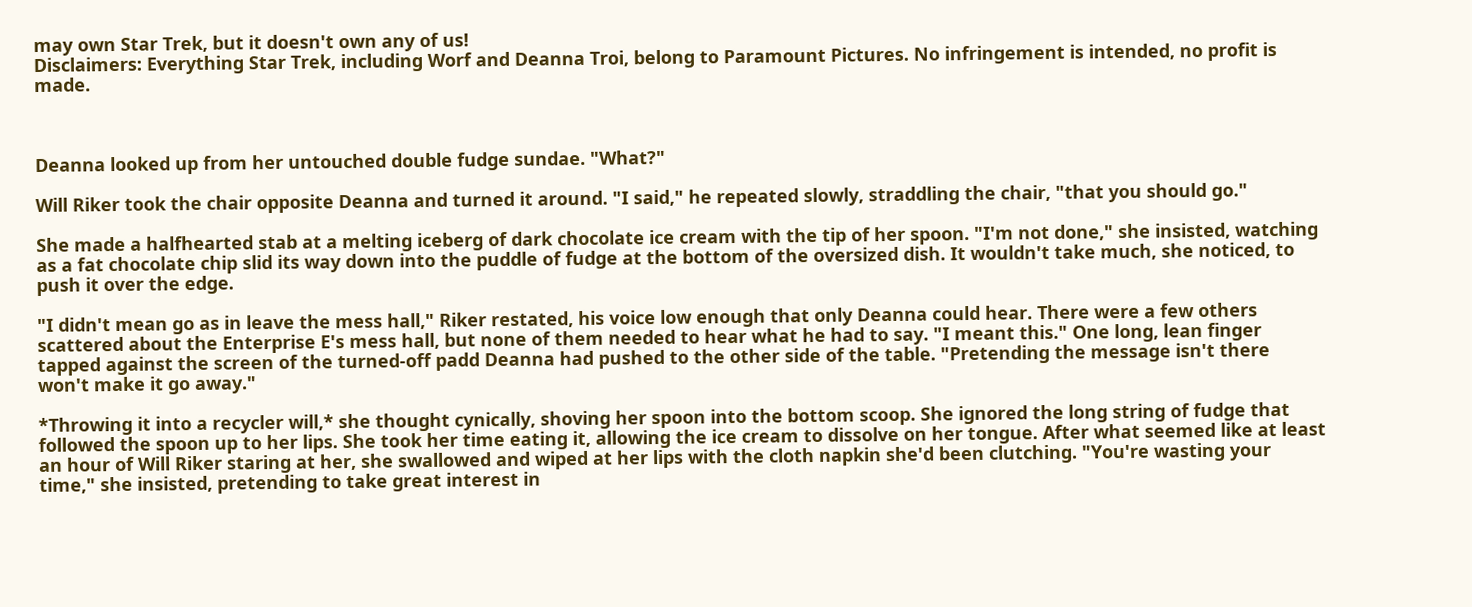may own Star Trek, but it doesn't own any of us!
Disclaimers: Everything Star Trek, including Worf and Deanna Troi, belong to Paramount Pictures. No infringement is intended, no profit is made.



Deanna looked up from her untouched double fudge sundae. "What?"

Will Riker took the chair opposite Deanna and turned it around. "I said," he repeated slowly, straddling the chair, "that you should go."

She made a halfhearted stab at a melting iceberg of dark chocolate ice cream with the tip of her spoon. "I'm not done," she insisted, watching as a fat chocolate chip slid its way down into the puddle of fudge at the bottom of the oversized dish. It wouldn't take much, she noticed, to push it over the edge.

"I didn't mean go as in leave the mess hall," Riker restated, his voice low enough that only Deanna could hear. There were a few others scattered about the Enterprise E's mess hall, but none of them needed to hear what he had to say. "I meant this." One long, lean finger tapped against the screen of the turned-off padd Deanna had pushed to the other side of the table. "Pretending the message isn't there won't make it go away."

*Throwing it into a recycler will,* she thought cynically, shoving her spoon into the bottom scoop. She ignored the long string of fudge that followed the spoon up to her lips. She took her time eating it, allowing the ice cream to dissolve on her tongue. After what seemed like at least an hour of Will Riker staring at her, she swallowed and wiped at her lips with the cloth napkin she'd been clutching. "You're wasting your time," she insisted, pretending to take great interest in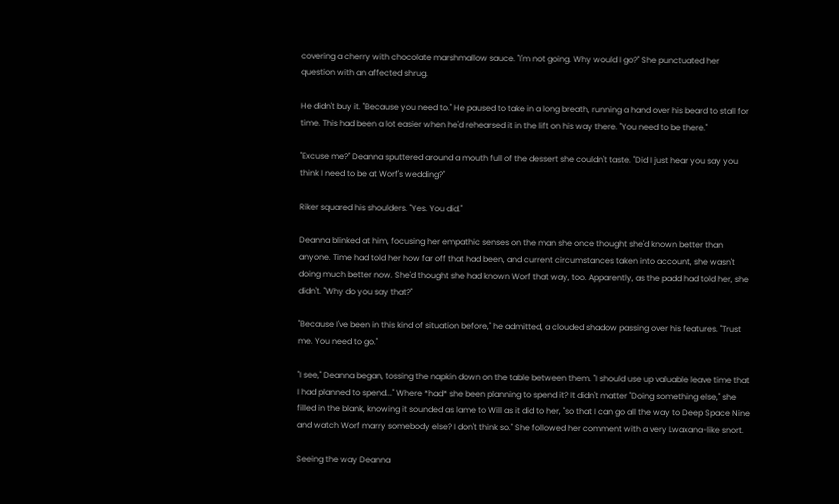covering a cherry with chocolate marshmallow sauce. "I'm not going. Why would I go?" She punctuated her question with an affected shrug.

He didn't buy it. "Because you need to." He paused to take in a long breath, running a hand over his beard to stall for time. This had been a lot easier when he'd rehearsed it in the lift on his way there. "You need to be there."

"Excuse me?" Deanna sputtered around a mouth full of the dessert she couldn't taste. "Did I just hear you say you think I need to be at Worf's wedding?"

Riker squared his shoulders. "Yes. You did."

Deanna blinked at him, focusing her empathic senses on the man she once thought she'd known better than anyone. Time had told her how far off that had been, and current circumstances taken into account, she wasn't doing much better now. She'd thought she had known Worf that way, too. Apparently, as the padd had told her, she didn't. "Why do you say that?"

"Because I've been in this kind of situation before," he admitted, a clouded shadow passing over his features. "Trust me. You need to go."

"I see," Deanna began, tossing the napkin down on the table between them. "I should use up valuable leave time that I had planned to spend..." Where *had* she been planning to spend it? It didn't matter "Doing something else," she filled in the blank, knowing it sounded as lame to Will as it did to her, "so that I can go all the way to Deep Space Nine and watch Worf marry somebody else? I don't think so." She followed her comment with a very Lwaxana-like snort.

Seeing the way Deanna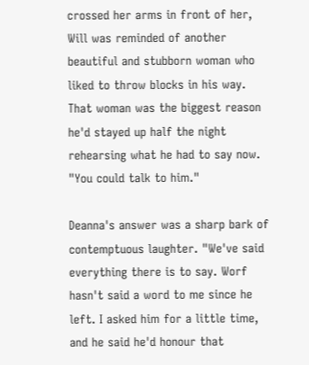crossed her arms in front of her, Will was reminded of another beautiful and stubborn woman who liked to throw blocks in his way. That woman was the biggest reason he'd stayed up half the night rehearsing what he had to say now. "You could talk to him."

Deanna's answer was a sharp bark of contemptuous laughter. "We've said everything there is to say. Worf hasn't said a word to me since he left. I asked him for a little time, and he said he'd honour that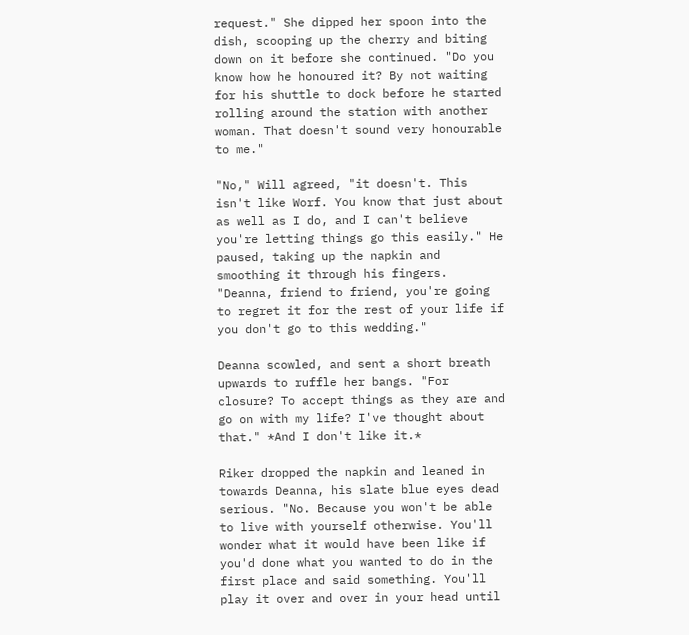request." She dipped her spoon into the dish, scooping up the cherry and biting down on it before she continued. "Do you know how he honoured it? By not waiting for his shuttle to dock before he started rolling around the station with another woman. That doesn't sound very honourable to me."

"No," Will agreed, "it doesn't. This isn't like Worf. You know that just about as well as I do, and I can't believe you're letting things go this easily." He paused, taking up the napkin and smoothing it through his fingers. "Deanna, friend to friend, you're going to regret it for the rest of your life if you don't go to this wedding."

Deanna scowled, and sent a short breath upwards to ruffle her bangs. "For closure? To accept things as they are and go on with my life? I've thought about that." *And I don't like it.*

Riker dropped the napkin and leaned in towards Deanna, his slate blue eyes dead serious. "No. Because you won't be able to live with yourself otherwise. You'll wonder what it would have been like if you'd done what you wanted to do in the first place and said something. You'll play it over and over in your head until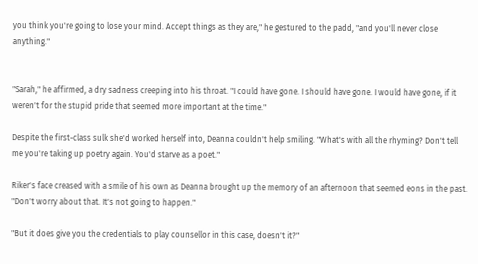you think you're going to lose your mind. Accept things as they are," he gestured to the padd, "and you'll never close anything."


"Sarah," he affirmed, a dry sadness creeping into his throat. "I could have gone. I should have gone. I would have gone, if it weren't for the stupid pride that seemed more important at the time."

Despite the first-class sulk she'd worked herself into, Deanna couldn't help smiling. "What's with all the rhyming? Don't tell me you're taking up poetry again. You'd starve as a poet."

Riker's face creased with a smile of his own as Deanna brought up the memory of an afternoon that seemed eons in the past. "Don't worry about that. It's not going to happen."

"But it does give you the credentials to play counsellor in this case, doesn't it?"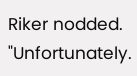Riker nodded. "Unfortunately.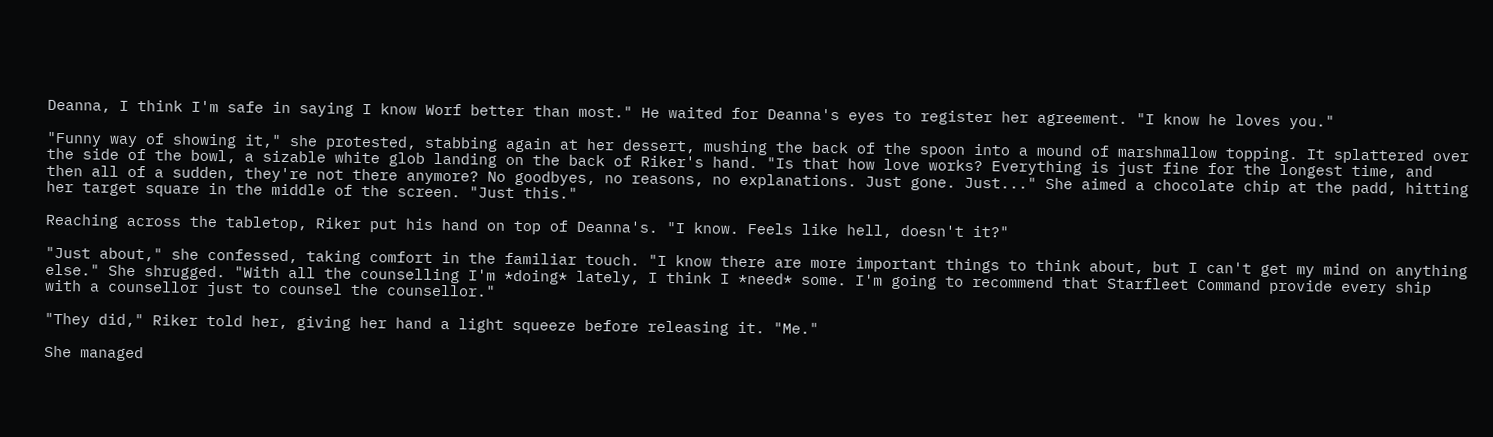Deanna, I think I'm safe in saying I know Worf better than most." He waited for Deanna's eyes to register her agreement. "I know he loves you."

"Funny way of showing it," she protested, stabbing again at her dessert, mushing the back of the spoon into a mound of marshmallow topping. It splattered over the side of the bowl, a sizable white glob landing on the back of Riker's hand. "Is that how love works? Everything is just fine for the longest time, and then all of a sudden, they're not there anymore? No goodbyes, no reasons, no explanations. Just gone. Just..." She aimed a chocolate chip at the padd, hitting her target square in the middle of the screen. "Just this."

Reaching across the tabletop, Riker put his hand on top of Deanna's. "I know. Feels like hell, doesn't it?"

"Just about," she confessed, taking comfort in the familiar touch. "I know there are more important things to think about, but I can't get my mind on anything else." She shrugged. "With all the counselling I'm *doing* lately, I think I *need* some. I'm going to recommend that Starfleet Command provide every ship with a counsellor just to counsel the counsellor."

"They did," Riker told her, giving her hand a light squeeze before releasing it. "Me."

She managed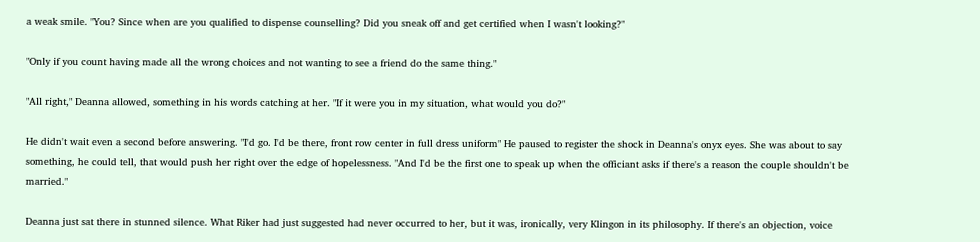a weak smile. "You? Since when are you qualified to dispense counselling? Did you sneak off and get certified when I wasn't looking?"

"Only if you count having made all the wrong choices and not wanting to see a friend do the same thing."

"All right," Deanna allowed, something in his words catching at her. "If it were you in my situation, what would you do?"

He didn't wait even a second before answering. "I'd go. I'd be there, front row center in full dress uniform" He paused to register the shock in Deanna's onyx eyes. She was about to say something, he could tell, that would push her right over the edge of hopelessness. "And I'd be the first one to speak up when the officiant asks if there's a reason the couple shouldn't be married."

Deanna just sat there in stunned silence. What Riker had just suggested had never occurred to her, but it was, ironically, very Klingon in its philosophy. If there's an objection, voice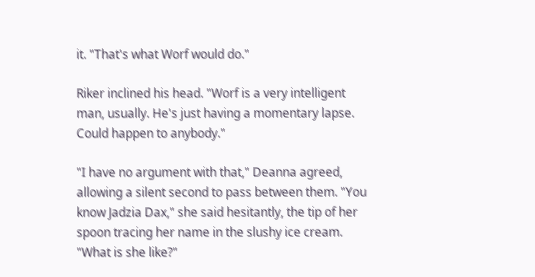it. "That's what Worf would do."

Riker inclined his head. "Worf is a very intelligent man, usually. He's just having a momentary lapse. Could happen to anybody."

"I have no argument with that," Deanna agreed, allowing a silent second to pass between them. "You know Jadzia Dax," she said hesitantly, the tip of her spoon tracing her name in the slushy ice cream. "What is she like?"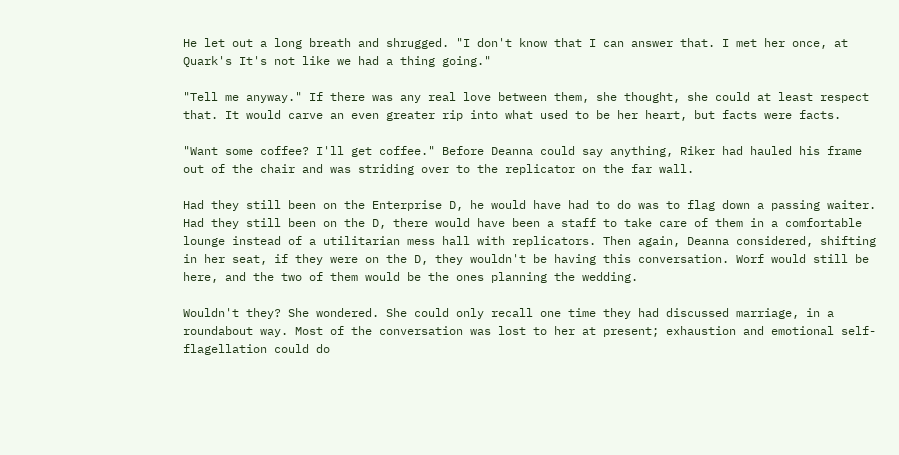He let out a long breath and shrugged. "I don't know that I can answer that. I met her once, at Quark's It's not like we had a thing going."

"Tell me anyway." If there was any real love between them, she thought, she could at least respect that. It would carve an even greater rip into what used to be her heart, but facts were facts.

"Want some coffee? I'll get coffee." Before Deanna could say anything, Riker had hauled his frame out of the chair and was striding over to the replicator on the far wall.

Had they still been on the Enterprise D, he would have had to do was to flag down a passing waiter. Had they still been on the D, there would have been a staff to take care of them in a comfortable lounge instead of a utilitarian mess hall with replicators. Then again, Deanna considered, shifting in her seat, if they were on the D, they wouldn't be having this conversation. Worf would still be here, and the two of them would be the ones planning the wedding.

Wouldn't they? She wondered. She could only recall one time they had discussed marriage, in a roundabout way. Most of the conversation was lost to her at present; exhaustion and emotional self-flagellation could do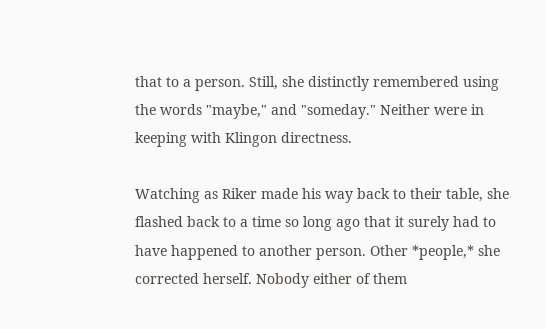that to a person. Still, she distinctly remembered using the words "maybe," and "someday." Neither were in keeping with Klingon directness.

Watching as Riker made his way back to their table, she flashed back to a time so long ago that it surely had to have happened to another person. Other *people,* she corrected herself. Nobody either of them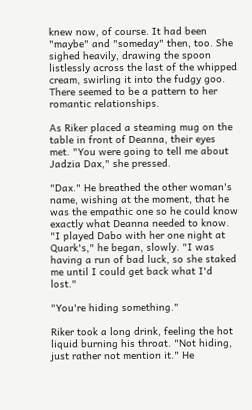knew now, of course. It had been "maybe" and "someday" then, too. She sighed heavily, drawing the spoon listlessly across the last of the whipped cream, swirling it into the fudgy goo. There seemed to be a pattern to her romantic relationships.

As Riker placed a steaming mug on the table in front of Deanna, their eyes met. "You were going to tell me about Jadzia Dax," she pressed.

"Dax." He breathed the other woman's name, wishing at the moment, that he was the empathic one so he could know exactly what Deanna needed to know. "I played Dabo with her one night at Quark's," he began, slowly. "I was having a run of bad luck, so she staked me until I could get back what I'd lost."

"You're hiding something."

Riker took a long drink, feeling the hot liquid burning his throat. "Not hiding, just rather not mention it." He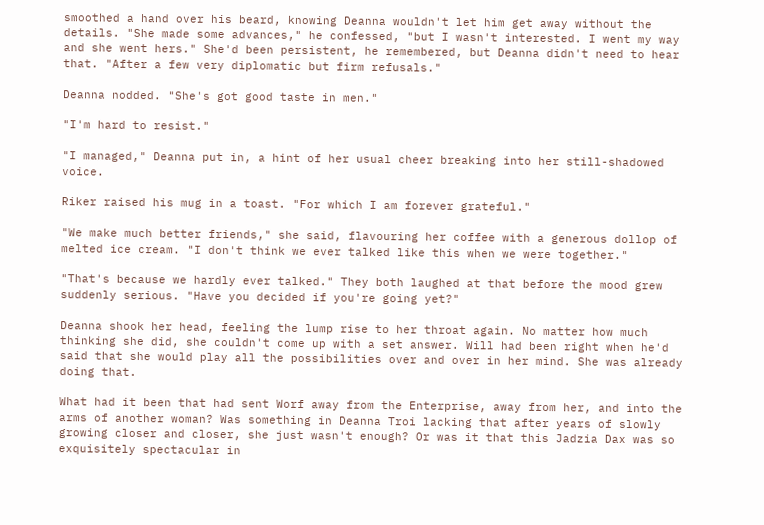smoothed a hand over his beard, knowing Deanna wouldn't let him get away without the details. "She made some advances," he confessed, "but I wasn't interested. I went my way and she went hers." She'd been persistent, he remembered, but Deanna didn't need to hear that. "After a few very diplomatic but firm refusals."

Deanna nodded. "She's got good taste in men."

"I'm hard to resist."

"I managed," Deanna put in, a hint of her usual cheer breaking into her still-shadowed voice.

Riker raised his mug in a toast. "For which I am forever grateful."

"We make much better friends," she said, flavouring her coffee with a generous dollop of melted ice cream. "I don't think we ever talked like this when we were together."

"That's because we hardly ever talked." They both laughed at that before the mood grew suddenly serious. "Have you decided if you're going yet?"

Deanna shook her head, feeling the lump rise to her throat again. No matter how much thinking she did, she couldn't come up with a set answer. Will had been right when he'd said that she would play all the possibilities over and over in her mind. She was already doing that.

What had it been that had sent Worf away from the Enterprise, away from her, and into the arms of another woman? Was something in Deanna Troi lacking that after years of slowly growing closer and closer, she just wasn't enough? Or was it that this Jadzia Dax was so exquisitely spectacular in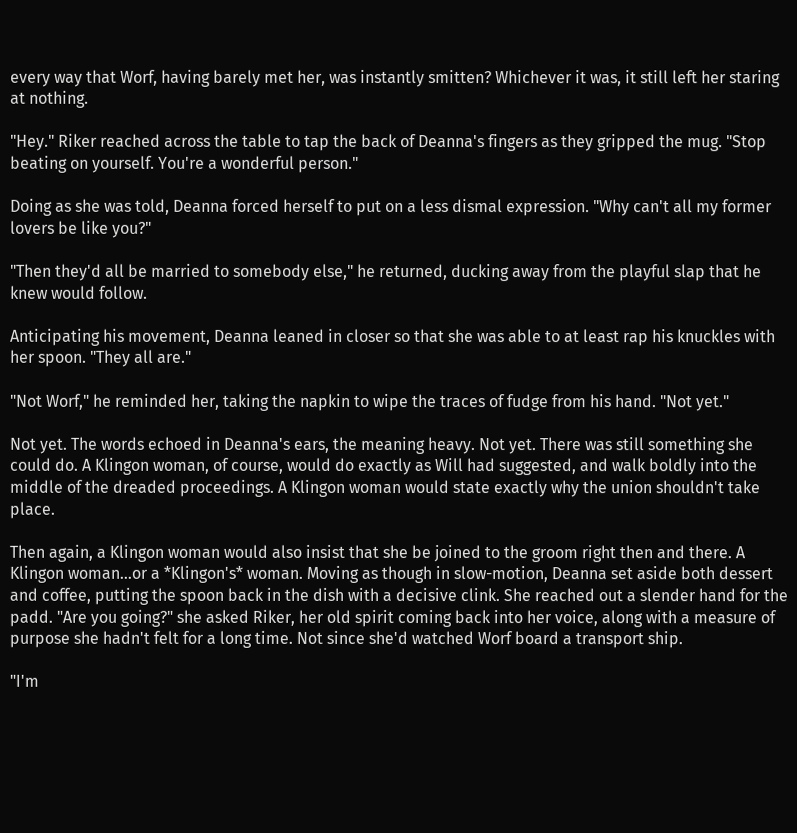every way that Worf, having barely met her, was instantly smitten? Whichever it was, it still left her staring at nothing.

"Hey." Riker reached across the table to tap the back of Deanna's fingers as they gripped the mug. "Stop beating on yourself. You're a wonderful person."

Doing as she was told, Deanna forced herself to put on a less dismal expression. "Why can't all my former lovers be like you?"

"Then they'd all be married to somebody else," he returned, ducking away from the playful slap that he knew would follow.

Anticipating his movement, Deanna leaned in closer so that she was able to at least rap his knuckles with her spoon. "They all are."

"Not Worf," he reminded her, taking the napkin to wipe the traces of fudge from his hand. "Not yet."

Not yet. The words echoed in Deanna's ears, the meaning heavy. Not yet. There was still something she could do. A Klingon woman, of course, would do exactly as Will had suggested, and walk boldly into the middle of the dreaded proceedings. A Klingon woman would state exactly why the union shouldn't take place.

Then again, a Klingon woman would also insist that she be joined to the groom right then and there. A Klingon woman...or a *Klingon's* woman. Moving as though in slow-motion, Deanna set aside both dessert and coffee, putting the spoon back in the dish with a decisive clink. She reached out a slender hand for the padd. "Are you going?" she asked Riker, her old spirit coming back into her voice, along with a measure of purpose she hadn't felt for a long time. Not since she'd watched Worf board a transport ship.

"I'm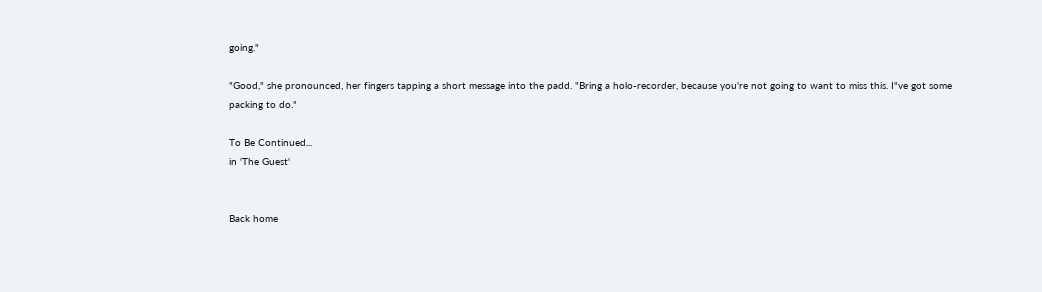going."

"Good," she pronounced, her fingers tapping a short message into the padd. "Bring a holo-recorder, because you're not going to want to miss this. I"ve got some packing to do."

To Be Continued...
in 'The Guest'


Back home